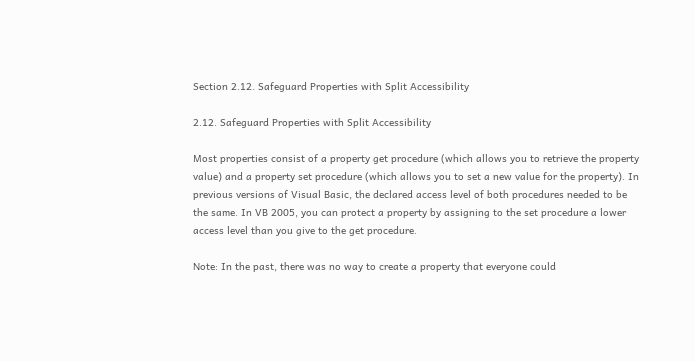Section 2.12. Safeguard Properties with Split Accessibility

2.12. Safeguard Properties with Split Accessibility

Most properties consist of a property get procedure (which allows you to retrieve the property value) and a property set procedure (which allows you to set a new value for the property). In previous versions of Visual Basic, the declared access level of both procedures needed to be the same. In VB 2005, you can protect a property by assigning to the set procedure a lower access level than you give to the get procedure.

Note: In the past, there was no way to create a property that everyone could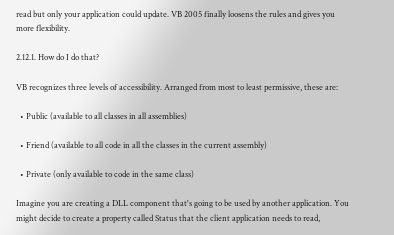read but only your application could update. VB 2005 finally loosens the rules and gives you more flexibility.

2.12.1. How do I do that?

VB recognizes three levels of accessibility. Arranged from most to least permissive, these are:

  • Public (available to all classes in all assemblies)

  • Friend (available to all code in all the classes in the current assembly)

  • Private (only available to code in the same class)

Imagine you are creating a DLL component that's going to be used by another application. You might decide to create a property called Status that the client application needs to read,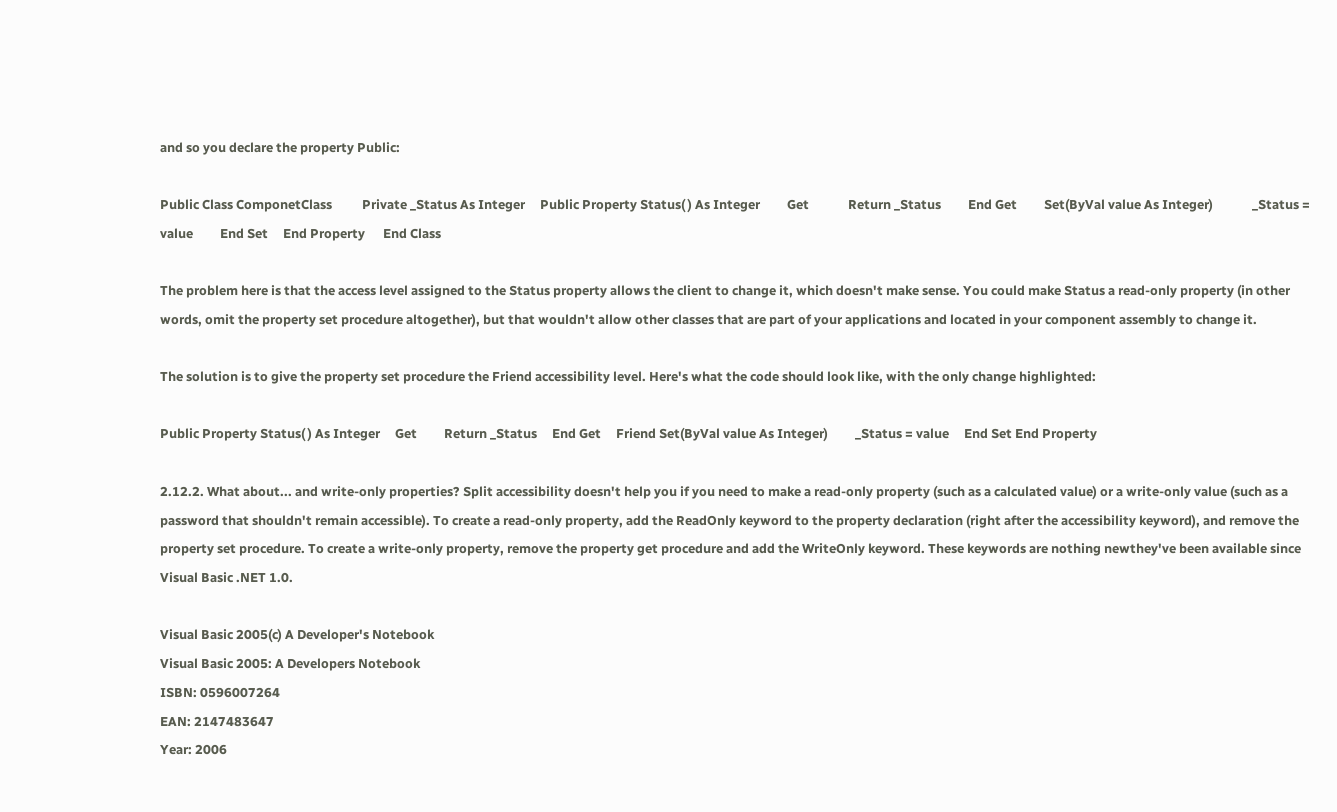and so you declare the property Public:

Public Class ComponetClass          Private _Status As Integer     Public Property Status( ) As Integer         Get             Return _Status         End Get         Set(ByVal value As Integer)             _Status = value         End Set     End Property      End Class

The problem here is that the access level assigned to the Status property allows the client to change it, which doesn't make sense. You could make Status a read-only property (in other words, omit the property set procedure altogether), but that wouldn't allow other classes that are part of your applications and located in your component assembly to change it.

The solution is to give the property set procedure the Friend accessibility level. Here's what the code should look like, with the only change highlighted:

Public Property Status( ) As Integer     Get         Return _Status     End Get     Friend Set(ByVal value As Integer)         _Status = value     End Set End Property

2.12.2. What about... and write-only properties? Split accessibility doesn't help you if you need to make a read-only property (such as a calculated value) or a write-only value (such as a password that shouldn't remain accessible). To create a read-only property, add the ReadOnly keyword to the property declaration (right after the accessibility keyword), and remove the property set procedure. To create a write-only property, remove the property get procedure and add the WriteOnly keyword. These keywords are nothing newthey've been available since Visual Basic .NET 1.0.

Visual Basic 2005(c) A Developer's Notebook
Visual Basic 2005: A Developers Notebook
ISBN: 0596007264
EAN: 2147483647
Year: 2006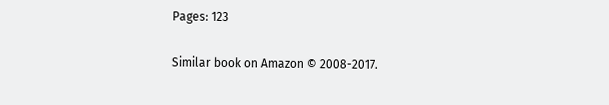Pages: 123

Similar book on Amazon © 2008-2017.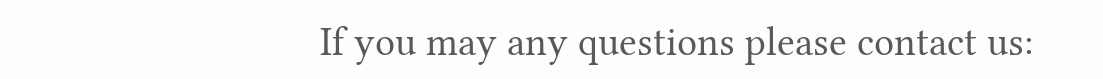If you may any questions please contact us: